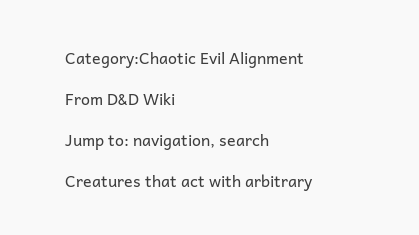Category:Chaotic Evil Alignment

From D&D Wiki

Jump to: navigation, search

Creatures that act with arbitrary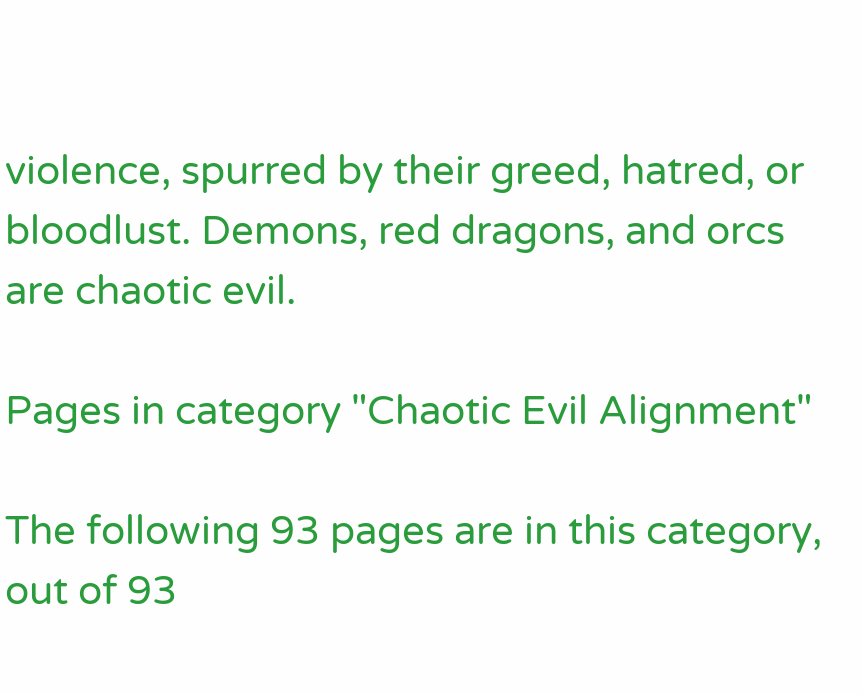violence, spurred by their greed, hatred, or bloodlust. Demons, red dragons, and orcs are chaotic evil.

Pages in category "Chaotic Evil Alignment"

The following 93 pages are in this category, out of 93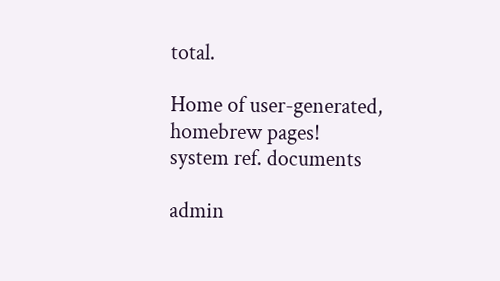total.

Home of user-generated,
homebrew pages!
system ref. documents

admin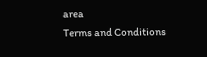area
Terms and Conditions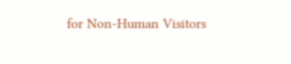for Non-Human Visitors